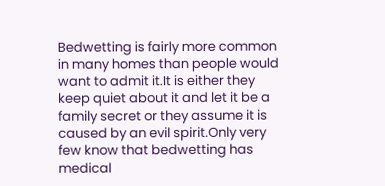Bedwetting is fairly more common in many homes than people would want to admit it.It is either they keep quiet about it and let it be a family secret or they assume it is caused by an evil spirit.Only very few know that bedwetting has medical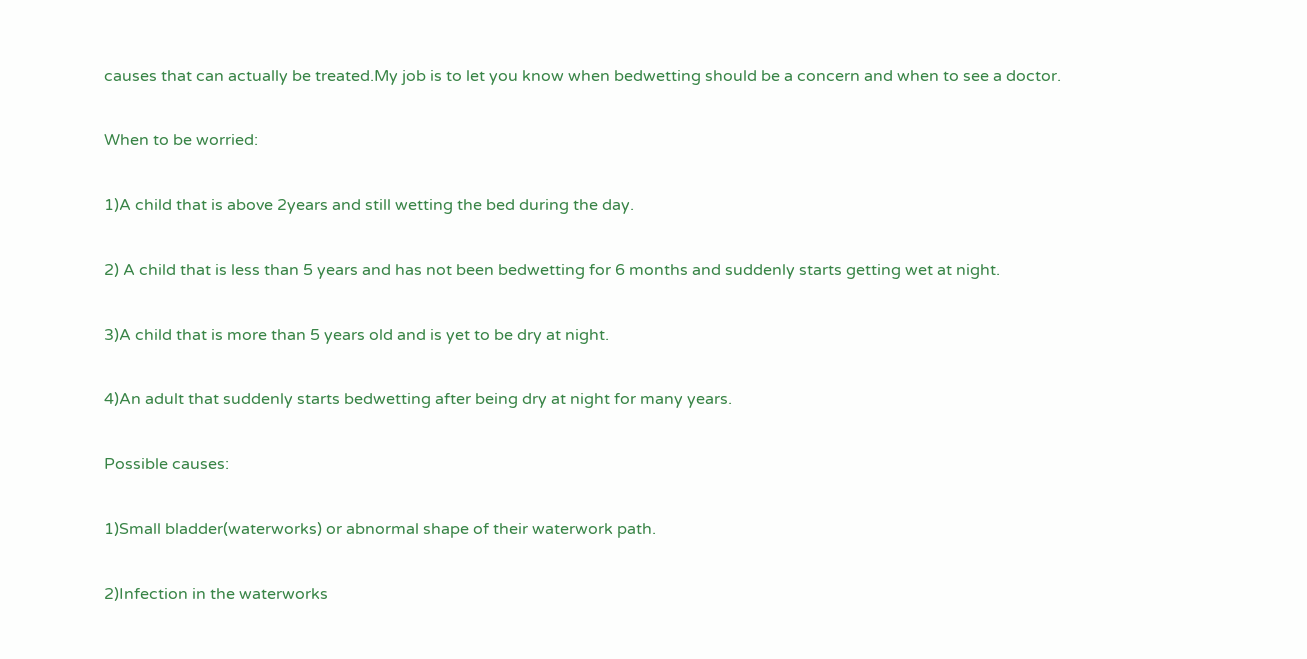causes that can actually be treated.My job is to let you know when bedwetting should be a concern and when to see a doctor.

When to be worried:

1)A child that is above 2years and still wetting the bed during the day.

2) A child that is less than 5 years and has not been bedwetting for 6 months and suddenly starts getting wet at night.

3)A child that is more than 5 years old and is yet to be dry at night.

4)An adult that suddenly starts bedwetting after being dry at night for many years.

Possible causes:

1)Small bladder(waterworks) or abnormal shape of their waterwork path.

2)Infection in the waterworks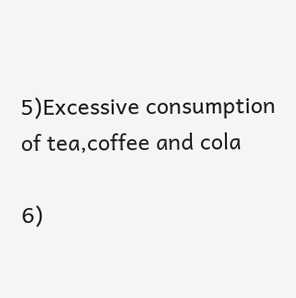5)Excessive consumption of tea,coffee and cola

6)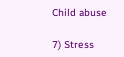Child abuse

7) Stress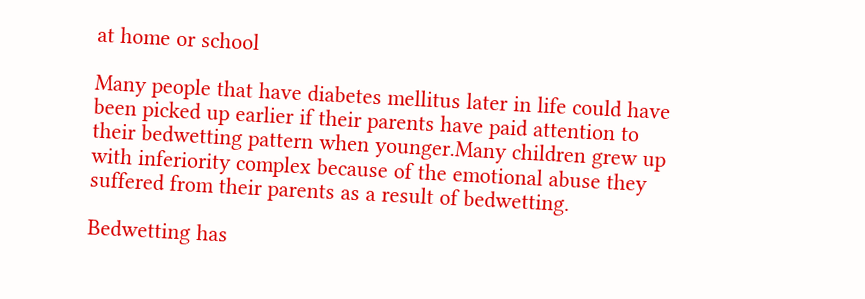at home or school

Many people that have diabetes mellitus later in life could have been picked up earlier if their parents have paid attention to their bedwetting pattern when younger.Many children grew up with inferiority complex because of the emotional abuse they suffered from their parents as a result of bedwetting.

Bedwetting has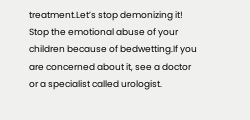treatment.Let’s stop demonizing it! Stop the emotional abuse of your children because of bedwetting.If you are concerned about it, see a doctor or a specialist called urologist.